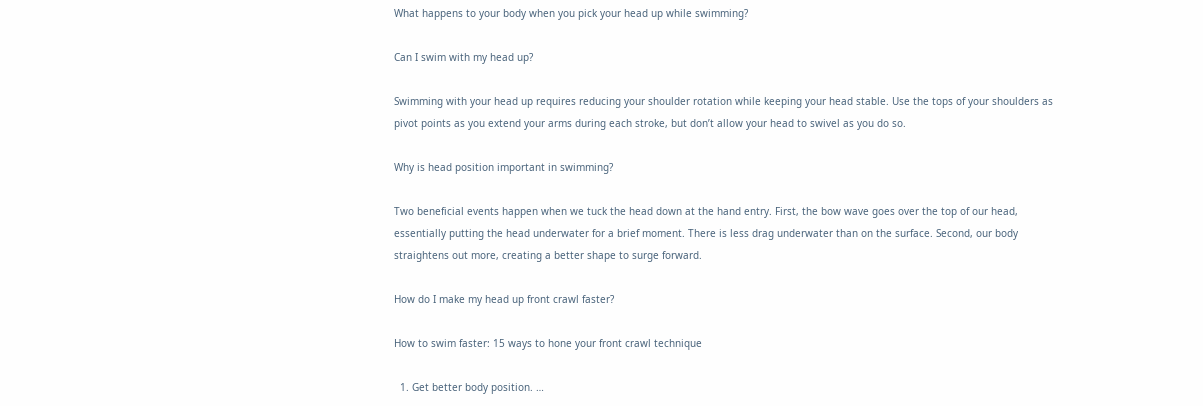What happens to your body when you pick your head up while swimming?

Can I swim with my head up?

Swimming with your head up requires reducing your shoulder rotation while keeping your head stable. Use the tops of your shoulders as pivot points as you extend your arms during each stroke, but don’t allow your head to swivel as you do so.

Why is head position important in swimming?

Two beneficial events happen when we tuck the head down at the hand entry. First, the bow wave goes over the top of our head, essentially putting the head underwater for a brief moment. There is less drag underwater than on the surface. Second, our body straightens out more, creating a better shape to surge forward.

How do I make my head up front crawl faster?

How to swim faster: 15 ways to hone your front crawl technique

  1. Get better body position. …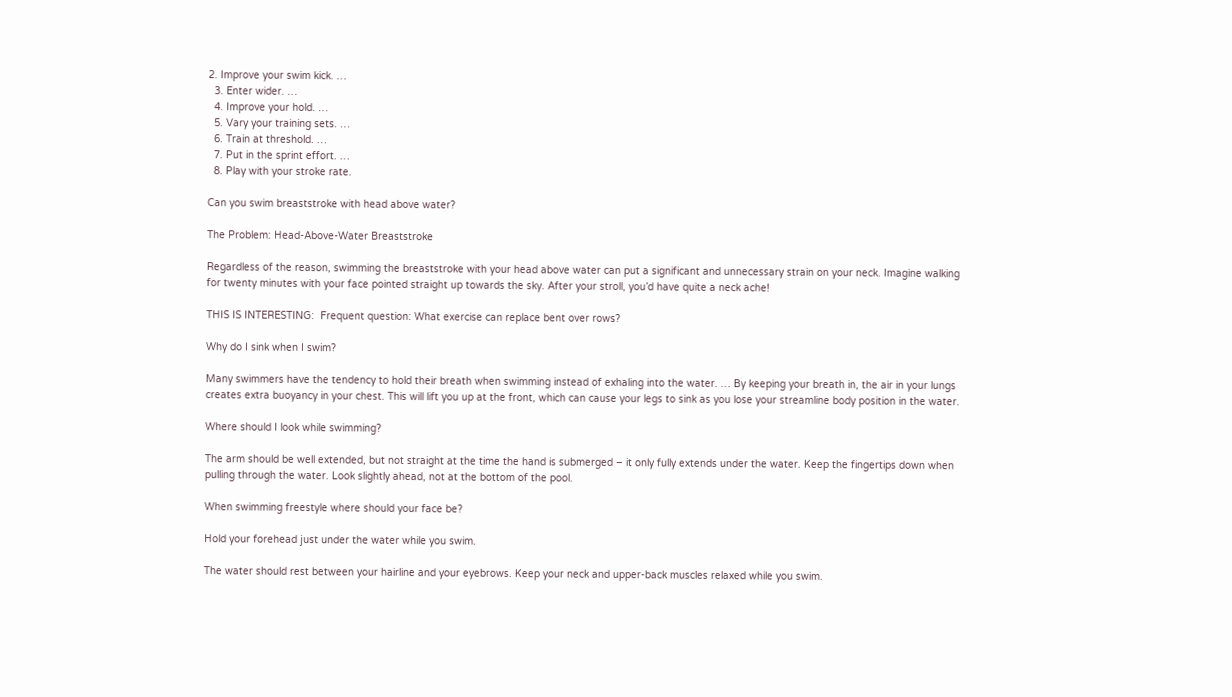2. Improve your swim kick. …
  3. Enter wider. …
  4. Improve your hold. …
  5. Vary your training sets. …
  6. Train at threshold. …
  7. Put in the sprint effort. …
  8. Play with your stroke rate.

Can you swim breaststroke with head above water?

The Problem: Head-Above-Water Breaststroke

Regardless of the reason, swimming the breaststroke with your head above water can put a significant and unnecessary strain on your neck. Imagine walking for twenty minutes with your face pointed straight up towards the sky. After your stroll, you’d have quite a neck ache!

THIS IS INTERESTING:  Frequent question: What exercise can replace bent over rows?

Why do I sink when I swim?

Many swimmers have the tendency to hold their breath when swimming instead of exhaling into the water. … By keeping your breath in, the air in your lungs creates extra buoyancy in your chest. This will lift you up at the front, which can cause your legs to sink as you lose your streamline body position in the water.

Where should I look while swimming?

The arm should be well extended, but not straight at the time the hand is submerged – it only fully extends under the water. Keep the fingertips down when pulling through the water. Look slightly ahead, not at the bottom of the pool.

When swimming freestyle where should your face be?

Hold your forehead just under the water while you swim.

The water should rest between your hairline and your eyebrows. Keep your neck and upper-back muscles relaxed while you swim.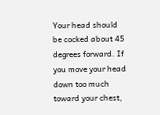Your head should be cocked about 45 degrees forward. If you move your head down too much toward your chest,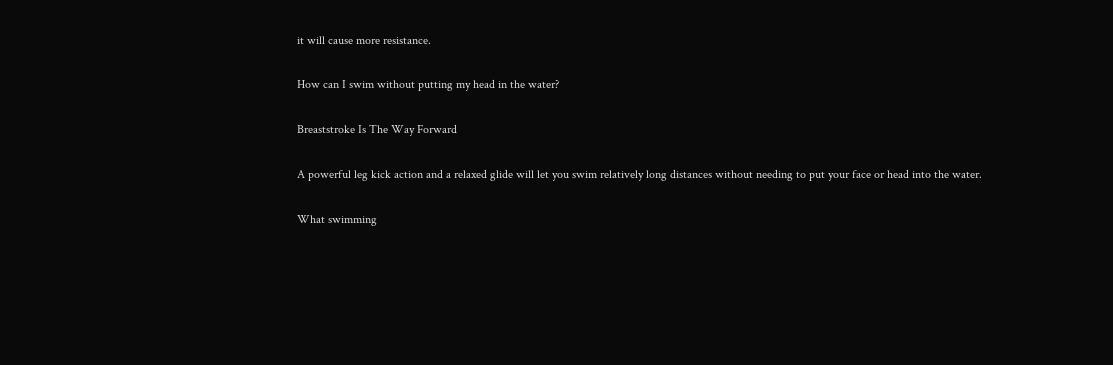it will cause more resistance.

How can I swim without putting my head in the water?

Breaststroke Is The Way Forward

A powerful leg kick action and a relaxed glide will let you swim relatively long distances without needing to put your face or head into the water.

What swimming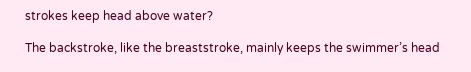strokes keep head above water?

The backstroke, like the breaststroke, mainly keeps the swimmer’s head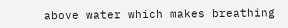above water which makes breathing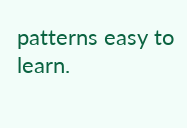patterns easy to learn.